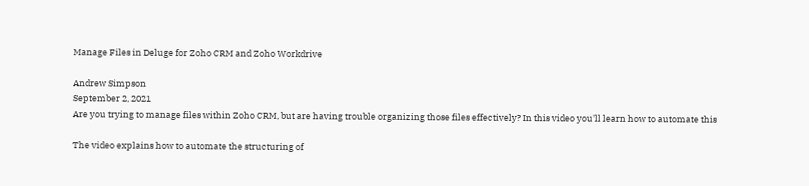Manage Files in Deluge for Zoho CRM and Zoho Workdrive

Andrew Simpson
September 2, 2021
Are you trying to manage files within Zoho CRM, but are having trouble organizing those files effectively? In this video you'll learn how to automate this

The video explains how to automate the structuring of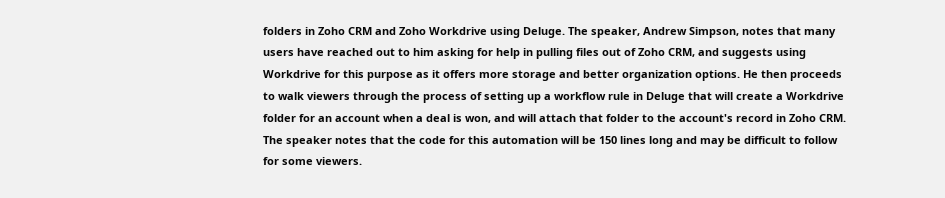folders in Zoho CRM and Zoho Workdrive using Deluge. The speaker, Andrew Simpson, notes that many users have reached out to him asking for help in pulling files out of Zoho CRM, and suggests using Workdrive for this purpose as it offers more storage and better organization options. He then proceeds to walk viewers through the process of setting up a workflow rule in Deluge that will create a Workdrive folder for an account when a deal is won, and will attach that folder to the account's record in Zoho CRM. The speaker notes that the code for this automation will be 150 lines long and may be difficult to follow for some viewers.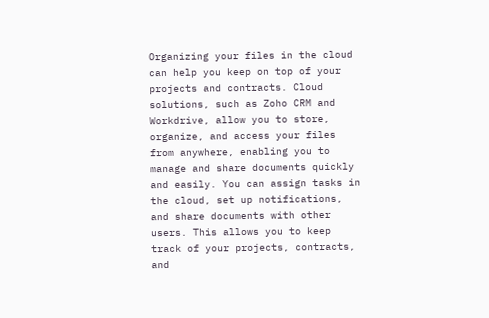Organizing your files in the cloud can help you keep on top of your projects and contracts. Cloud solutions, such as Zoho CRM and Workdrive, allow you to store, organize, and access your files from anywhere, enabling you to manage and share documents quickly and easily. You can assign tasks in the cloud, set up notifications, and share documents with other users. This allows you to keep track of your projects, contracts, and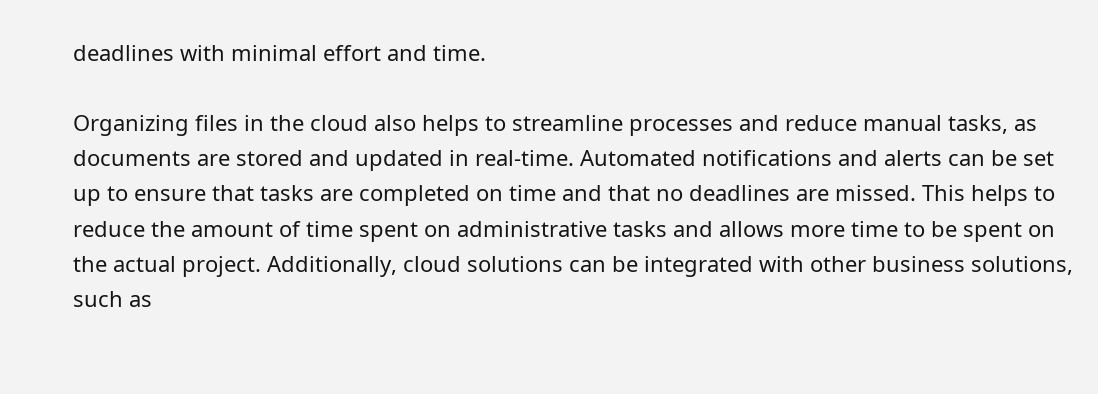deadlines with minimal effort and time.

Organizing files in the cloud also helps to streamline processes and reduce manual tasks, as documents are stored and updated in real-time. Automated notifications and alerts can be set up to ensure that tasks are completed on time and that no deadlines are missed. This helps to reduce the amount of time spent on administrative tasks and allows more time to be spent on the actual project. Additionally, cloud solutions can be integrated with other business solutions, such as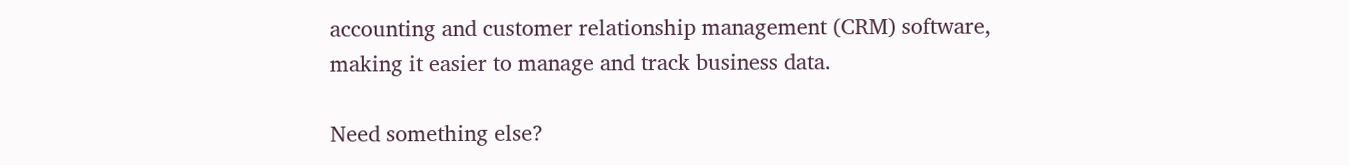accounting and customer relationship management (CRM) software, making it easier to manage and track business data.

Need something else?